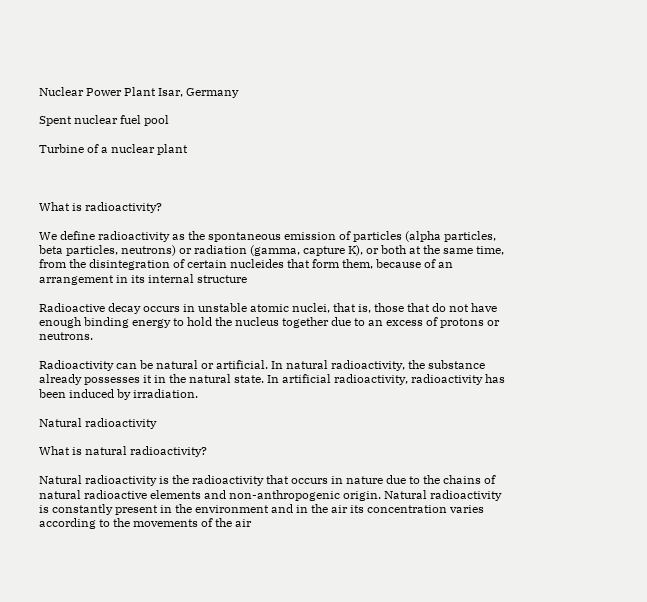Nuclear Power Plant Isar, Germany

Spent nuclear fuel pool

Turbine of a nuclear plant



What is radioactivity?

We define radioactivity as the spontaneous emission of particles (alpha particles, beta particles, neutrons) or radiation (gamma, capture K), or both at the same time, from the disintegration of certain nucleides that form them, because of an arrangement in its internal structure

Radioactive decay occurs in unstable atomic nuclei, that is, those that do not have enough binding energy to hold the nucleus together due to an excess of protons or neutrons.

Radioactivity can be natural or artificial. In natural radioactivity, the substance already possesses it in the natural state. In artificial radioactivity, radioactivity has been induced by irradiation.

Natural radioactivity

What is natural radioactivity?

Natural radioactivity is the radioactivity that occurs in nature due to the chains of natural radioactive elements and non-anthropogenic origin. Natural radioactivity is constantly present in the environment and in the air its concentration varies according to the movements of the air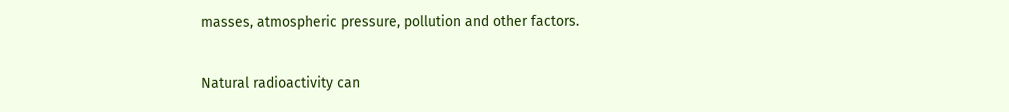masses, atmospheric pressure, pollution and other factors.

Natural radioactivity can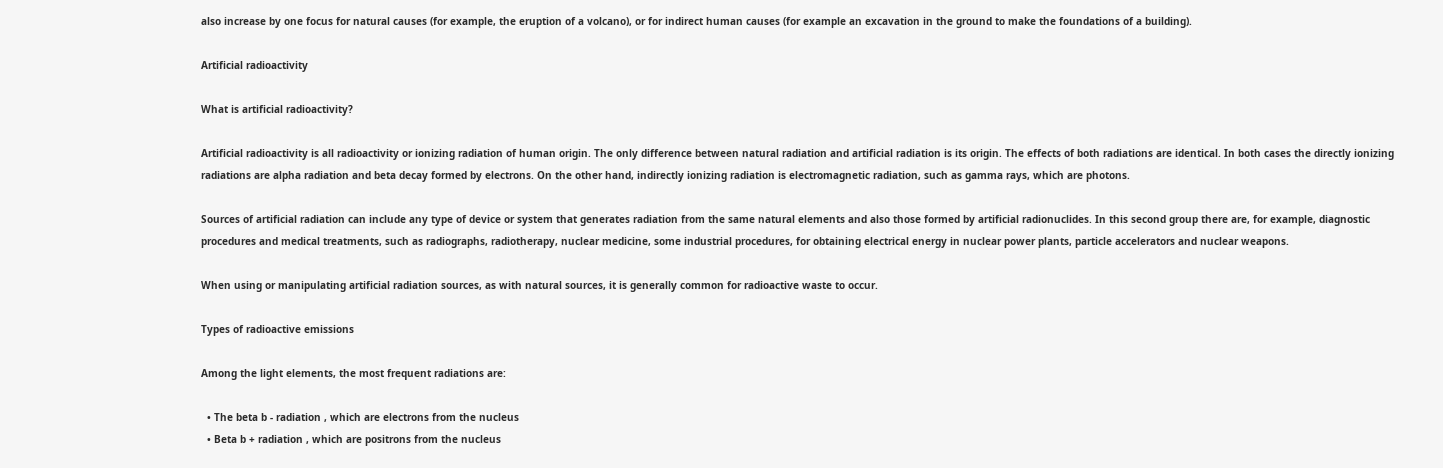also increase by one focus for natural causes (for example, the eruption of a volcano), or for indirect human causes (for example an excavation in the ground to make the foundations of a building).

Artificial radioactivity

What is artificial radioactivity?

Artificial radioactivity is all radioactivity or ionizing radiation of human origin. The only difference between natural radiation and artificial radiation is its origin. The effects of both radiations are identical. In both cases the directly ionizing radiations are alpha radiation and beta decay formed by electrons. On the other hand, indirectly ionizing radiation is electromagnetic radiation, such as gamma rays, which are photons.

Sources of artificial radiation can include any type of device or system that generates radiation from the same natural elements and also those formed by artificial radionuclides. In this second group there are, for example, diagnostic procedures and medical treatments, such as radiographs, radiotherapy, nuclear medicine, some industrial procedures, for obtaining electrical energy in nuclear power plants, particle accelerators and nuclear weapons.

When using or manipulating artificial radiation sources, as with natural sources, it is generally common for radioactive waste to occur.

Types of radioactive emissions

Among the light elements, the most frequent radiations are:

  • The beta b - radiation , which are electrons from the nucleus
  • Beta b + radiation , which are positrons from the nucleus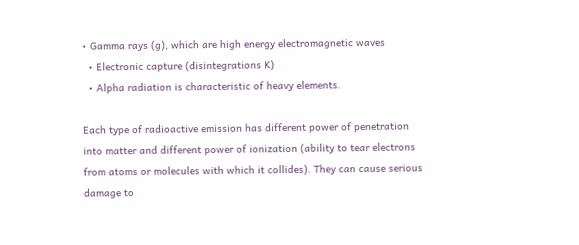• Gamma rays (g), which are high energy electromagnetic waves
  • Electronic capture (disintegrations K)
  • Alpha radiation is characteristic of heavy elements.

Each type of radioactive emission has different power of penetration into matter and different power of ionization (ability to tear electrons from atoms or molecules with which it collides). They can cause serious damage to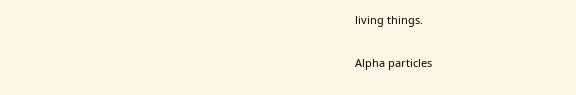living things.

Alpha particles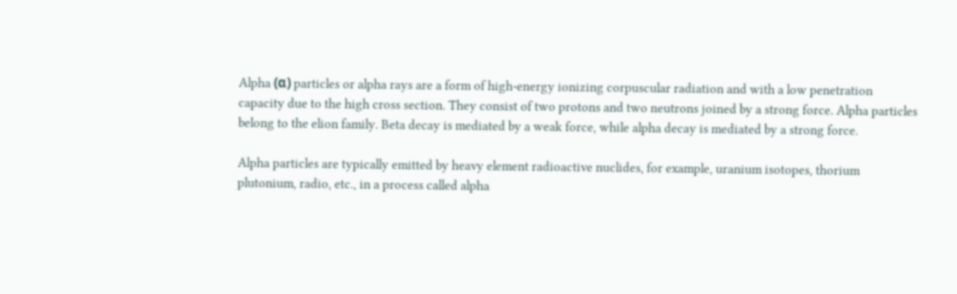Alpha (α) particles or alpha rays are a form of high-energy ionizing corpuscular radiation and with a low penetration capacity due to the high cross section. They consist of two protons and two neutrons joined by a strong force. Alpha particles belong to the elion family. Beta decay is mediated by a weak force, while alpha decay is mediated by a strong force.

Alpha particles are typically emitted by heavy element radioactive nuclides, for example, uranium isotopes, thorium plutonium, radio, etc., in a process called alpha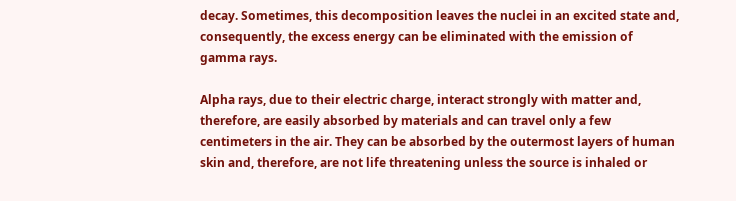decay. Sometimes, this decomposition leaves the nuclei in an excited state and, consequently, the excess energy can be eliminated with the emission of gamma rays.

Alpha rays, due to their electric charge, interact strongly with matter and, therefore, are easily absorbed by materials and can travel only a few centimeters in the air. They can be absorbed by the outermost layers of human skin and, therefore, are not life threatening unless the source is inhaled or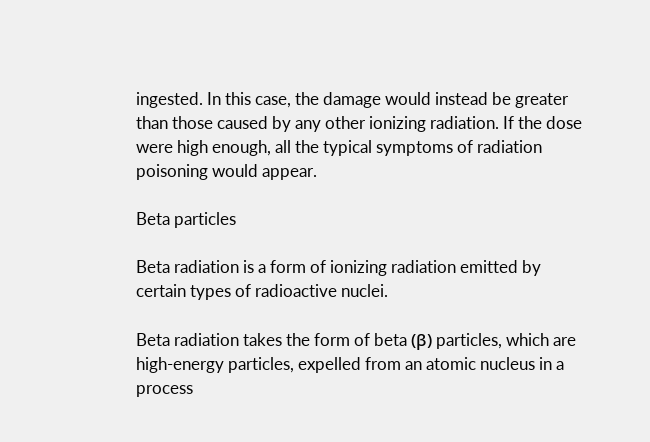ingested. In this case, the damage would instead be greater than those caused by any other ionizing radiation. If the dose were high enough, all the typical symptoms of radiation poisoning would appear.

Beta particles

Beta radiation is a form of ionizing radiation emitted by certain types of radioactive nuclei.

Beta radiation takes the form of beta (β) particles, which are high-energy particles, expelled from an atomic nucleus in a process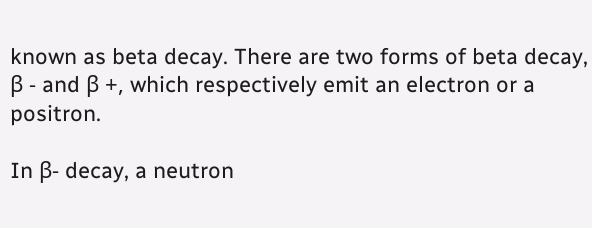known as beta decay. There are two forms of beta decay, β - and β +, which respectively emit an electron or a positron.

In β- decay, a neutron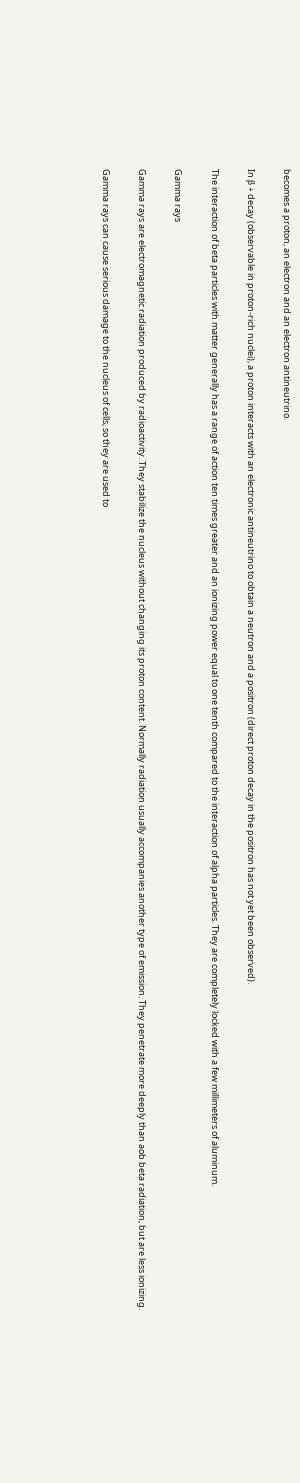becomes a proton, an electron and an electron antineutrino.

In β + decay (observable in proton-rich nuclei), a proton interacts with an electronic antineutrino to obtain a neutron and a positron (direct proton decay in the positron has not yet been observed).

The interaction of beta particles with matter generally has a range of action ten times greater and an ionizing power equal to one tenth compared to the interaction of alpha particles. They are completely locked with a few millimeters of aluminum.

Gamma rays

Gamma rays are electromagnetic radiation produced by radioactivity. They stabilize the nucleus without changing its proton content. Normally radiation usually accompanies another type of emission. They penetrate more deeply than aob beta radiation, but are less ionizing.

Gamma rays can cause serious damage to the nucleus of cells, so they are used to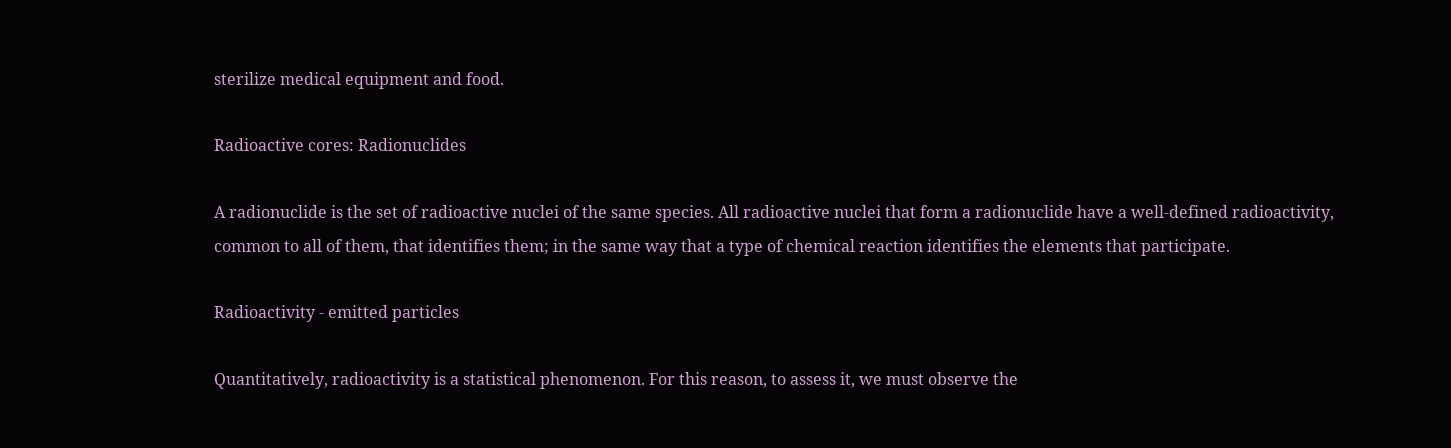sterilize medical equipment and food.

Radioactive cores: Radionuclides

A radionuclide is the set of radioactive nuclei of the same species. All radioactive nuclei that form a radionuclide have a well-defined radioactivity, common to all of them, that identifies them; in the same way that a type of chemical reaction identifies the elements that participate.

Radioactivity - emitted particles

Quantitatively, radioactivity is a statistical phenomenon. For this reason, to assess it, we must observe the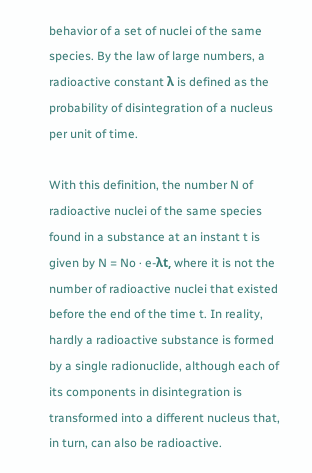behavior of a set of nuclei of the same species. By the law of large numbers, a radioactive constant λ is defined as the probability of disintegration of a nucleus per unit of time.

With this definition, the number N of radioactive nuclei of the same species found in a substance at an instant t is given by N = No · e-λt, where it is not the number of radioactive nuclei that existed before the end of the time t. In reality, hardly a radioactive substance is formed by a single radionuclide, although each of its components in disintegration is transformed into a different nucleus that, in turn, can also be radioactive.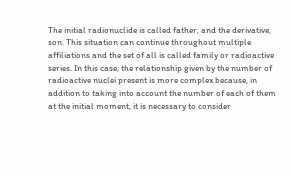The initial radionuclide is called father, and the derivative, son. This situation can continue throughout multiple affiliations and the set of all is called family or radioactive series. In this case, the relationship given by the number of radioactive nuclei present is more complex because, in addition to taking into account the number of each of them at the initial moment, it is necessary to consider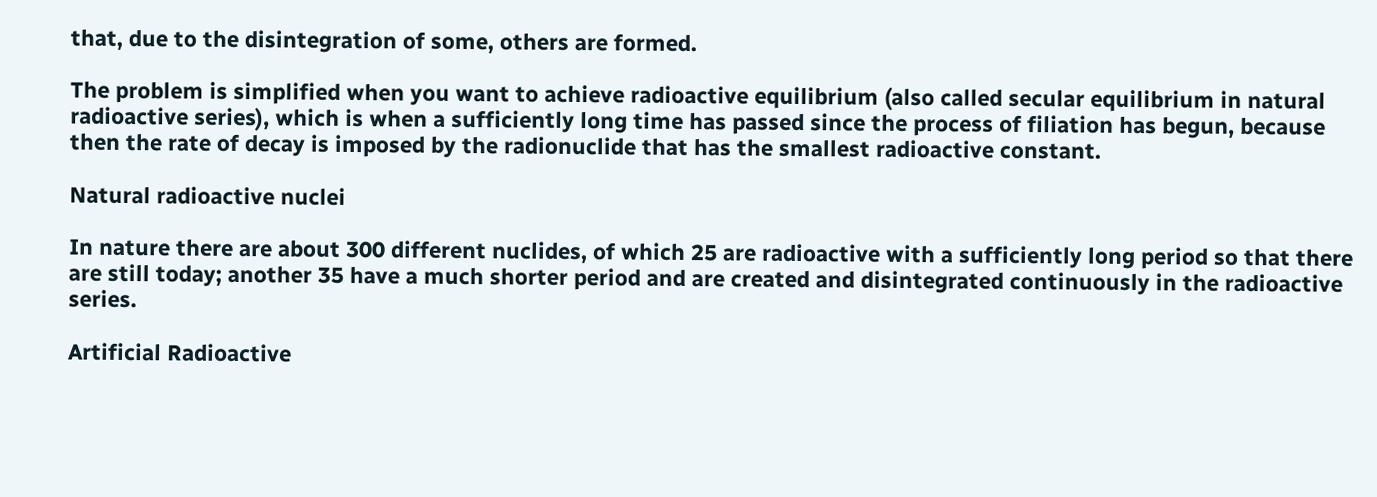that, due to the disintegration of some, others are formed.

The problem is simplified when you want to achieve radioactive equilibrium (also called secular equilibrium in natural radioactive series), which is when a sufficiently long time has passed since the process of filiation has begun, because then the rate of decay is imposed by the radionuclide that has the smallest radioactive constant.

Natural radioactive nuclei

In nature there are about 300 different nuclides, of which 25 are radioactive with a sufficiently long period so that there are still today; another 35 have a much shorter period and are created and disintegrated continuously in the radioactive series.

Artificial Radioactive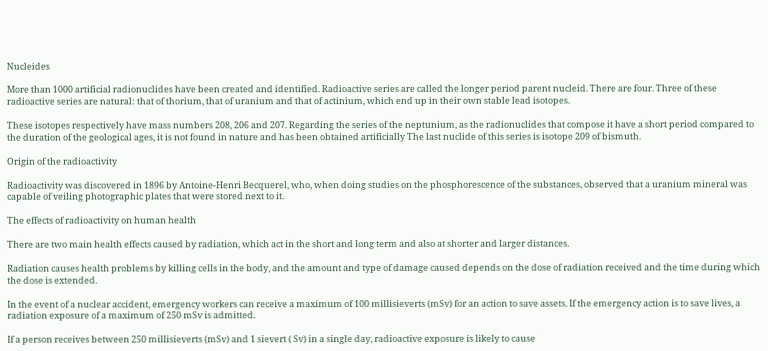Nucleides

More than 1000 artificial radionuclides have been created and identified. Radioactive series are called the longer period parent nucleid. There are four. Three of these radioactive series are natural: that of thorium, that of uranium and that of actinium, which end up in their own stable lead isotopes.

These isotopes respectively have mass numbers 208, 206 and 207. Regarding the series of the neptunium, as the radionuclides that compose it have a short period compared to the duration of the geological ages, it is not found in nature and has been obtained artificially The last nuclide of this series is isotope 209 of bismuth.

Origin of the radioactivity

Radioactivity was discovered in 1896 by Antoine-Henri Becquerel, who, when doing studies on the phosphorescence of the substances, observed that a uranium mineral was capable of veiling photographic plates that were stored next to it.

The effects of radioactivity on human health

There are two main health effects caused by radiation, which act in the short and long term and also at shorter and larger distances.

Radiation causes health problems by killing cells in the body, and the amount and type of damage caused depends on the dose of radiation received and the time during which the dose is extended.

In the event of a nuclear accident, emergency workers can receive a maximum of 100 millisieverts (mSv) for an action to save assets. If the emergency action is to save lives, a radiation exposure of a maximum of 250 mSv is admitted.

If a person receives between 250 millisieverts (mSv) and 1 sievert ( Sv) in a single day, radioactive exposure is likely to cause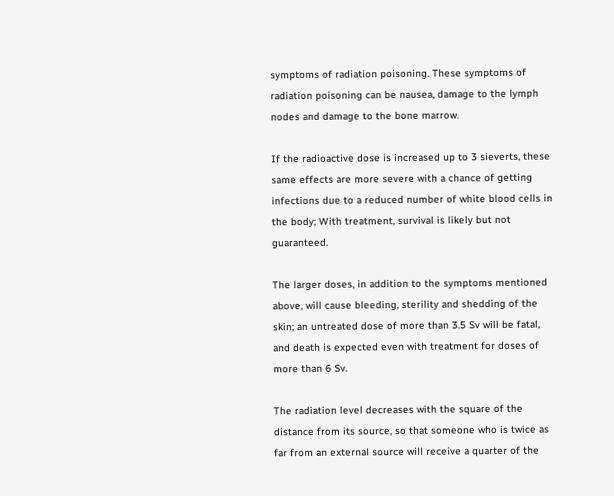symptoms of radiation poisoning. These symptoms of radiation poisoning can be nausea, damage to the lymph nodes and damage to the bone marrow.

If the radioactive dose is increased up to 3 sieverts, these same effects are more severe with a chance of getting infections due to a reduced number of white blood cells in the body; With treatment, survival is likely but not guaranteed.

The larger doses, in addition to the symptoms mentioned above, will cause bleeding, sterility and shedding of the skin; an untreated dose of more than 3.5 Sv will be fatal, and death is expected even with treatment for doses of more than 6 Sv.

The radiation level decreases with the square of the distance from its source, so that someone who is twice as far from an external source will receive a quarter of the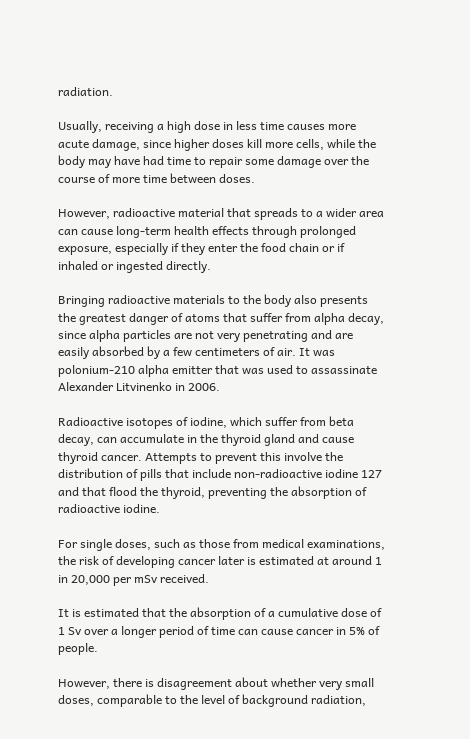radiation.

Usually, receiving a high dose in less time causes more acute damage, since higher doses kill more cells, while the body may have had time to repair some damage over the course of more time between doses.

However, radioactive material that spreads to a wider area can cause long-term health effects through prolonged exposure, especially if they enter the food chain or if inhaled or ingested directly.

Bringing radioactive materials to the body also presents the greatest danger of atoms that suffer from alpha decay, since alpha particles are not very penetrating and are easily absorbed by a few centimeters of air. It was polonium-210 alpha emitter that was used to assassinate Alexander Litvinenko in 2006.

Radioactive isotopes of iodine, which suffer from beta decay, can accumulate in the thyroid gland and cause thyroid cancer. Attempts to prevent this involve the distribution of pills that include non-radioactive iodine 127 and that flood the thyroid, preventing the absorption of radioactive iodine.

For single doses, such as those from medical examinations, the risk of developing cancer later is estimated at around 1 in 20,000 per mSv received.

It is estimated that the absorption of a cumulative dose of 1 Sv over a longer period of time can cause cancer in 5% of people.

However, there is disagreement about whether very small doses, comparable to the level of background radiation,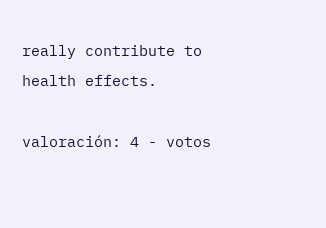really contribute to health effects.

valoración: 4 - votos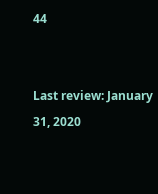44


Last review: January 31, 2020